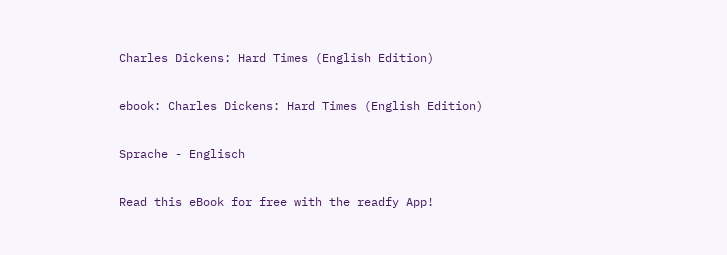Charles Dickens: Hard Times (English Edition)

ebook: Charles Dickens: Hard Times (English Edition)

Sprache - Englisch

Read this eBook for free with the readfy App!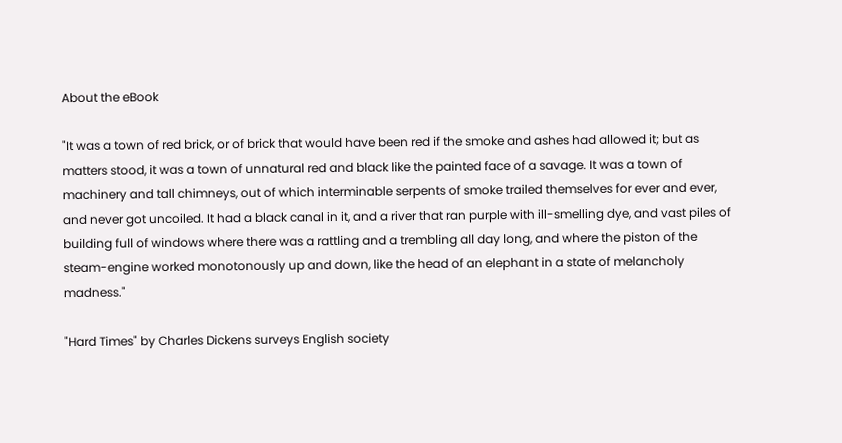About the eBook

"It was a town of red brick, or of brick that would have been red if the smoke and ashes had allowed it; but as matters stood, it was a town of unnatural red and black like the painted face of a savage. It was a town of machinery and tall chimneys, out of which interminable serpents of smoke trailed themselves for ever and ever, and never got uncoiled. It had a black canal in it, and a river that ran purple with ill-smelling dye, and vast piles of building full of windows where there was a rattling and a trembling all day long, and where the piston of the steam-engine worked monotonously up and down, like the head of an elephant in a state of melancholy madness."

"Hard Times" by Charles Dickens surveys English society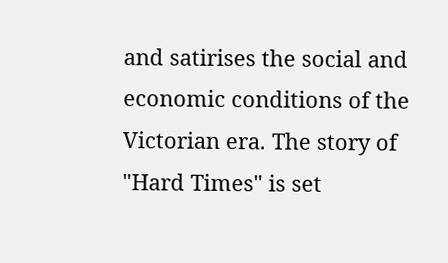and satirises the social and economic conditions of the Victorian era. The story of "Hard Times" is set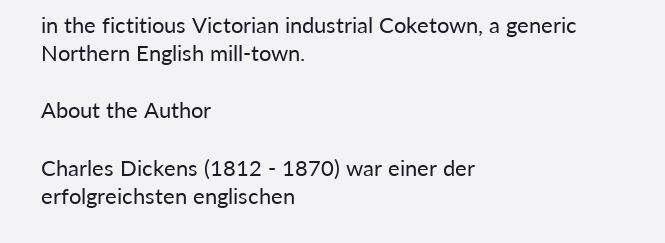in the fictitious Victorian industrial Coketown, a generic Northern English mill-town.

About the Author

Charles Dickens (1812 - 1870) war einer der erfolgreichsten englischen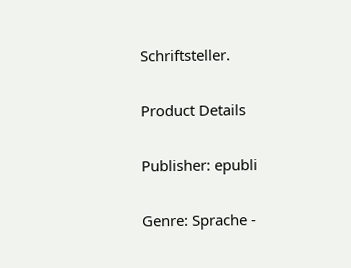Schriftsteller.

Product Details

Publisher: epubli

Genre: Sprache -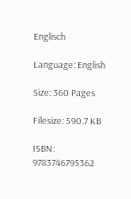Englisch

Language: English

Size: 360 Pages

Filesize: 590.7 KB

ISBN: 9783746795362